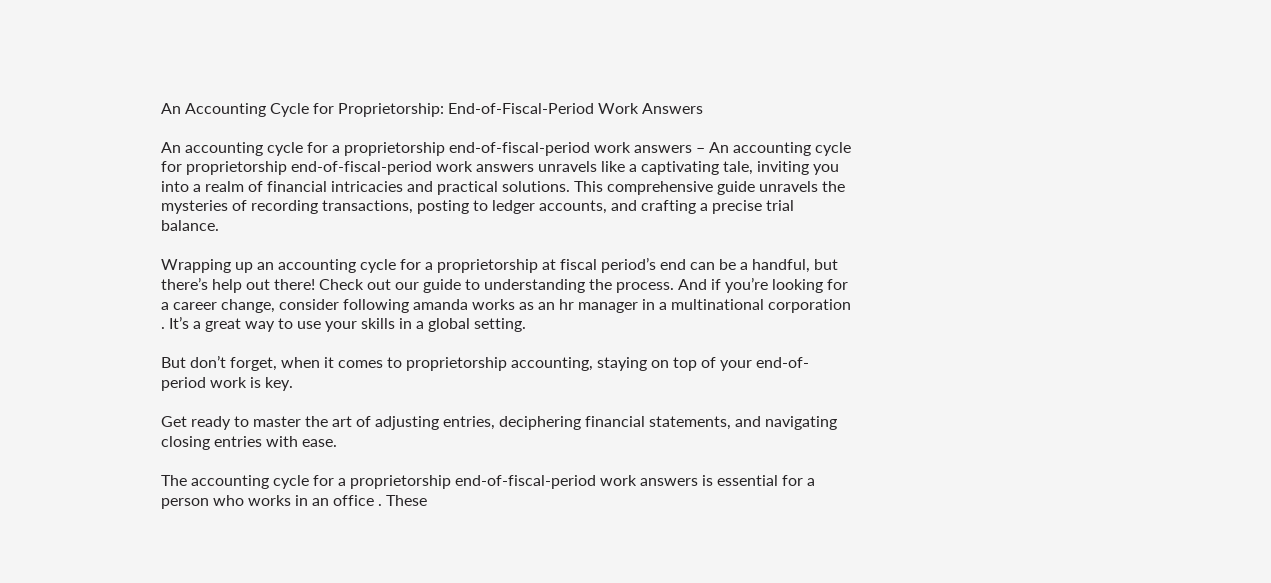An Accounting Cycle for Proprietorship: End-of-Fiscal-Period Work Answers

An accounting cycle for a proprietorship end-of-fiscal-period work answers – An accounting cycle for proprietorship end-of-fiscal-period work answers unravels like a captivating tale, inviting you into a realm of financial intricacies and practical solutions. This comprehensive guide unravels the mysteries of recording transactions, posting to ledger accounts, and crafting a precise trial balance.

Wrapping up an accounting cycle for a proprietorship at fiscal period’s end can be a handful, but there’s help out there! Check out our guide to understanding the process. And if you’re looking for a career change, consider following amanda works as an hr manager in a multinational corporation . It’s a great way to use your skills in a global setting.

But don’t forget, when it comes to proprietorship accounting, staying on top of your end-of-period work is key.

Get ready to master the art of adjusting entries, deciphering financial statements, and navigating closing entries with ease.

The accounting cycle for a proprietorship end-of-fiscal-period work answers is essential for a person who works in an office . These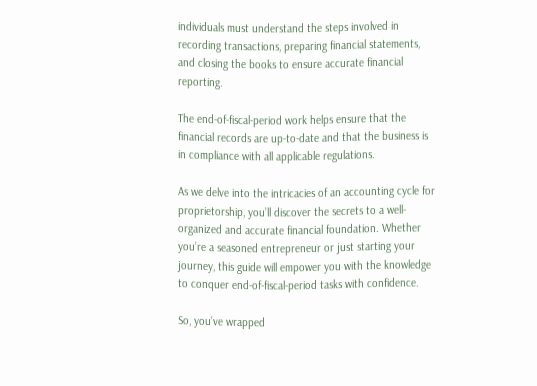individuals must understand the steps involved in recording transactions, preparing financial statements, and closing the books to ensure accurate financial reporting.

The end-of-fiscal-period work helps ensure that the financial records are up-to-date and that the business is in compliance with all applicable regulations.

As we delve into the intricacies of an accounting cycle for proprietorship, you’ll discover the secrets to a well-organized and accurate financial foundation. Whether you’re a seasoned entrepreneur or just starting your journey, this guide will empower you with the knowledge to conquer end-of-fiscal-period tasks with confidence.

So, you’ve wrapped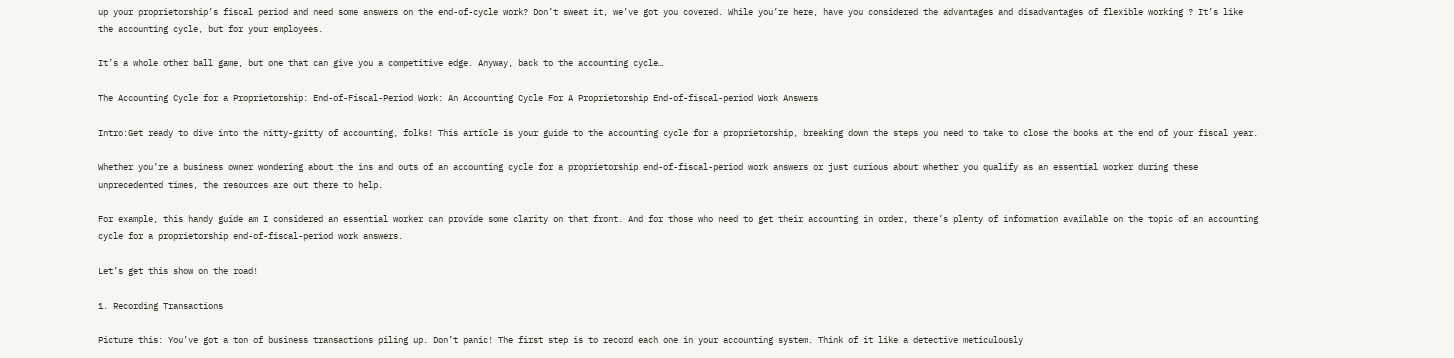up your proprietorship’s fiscal period and need some answers on the end-of-cycle work? Don’t sweat it, we’ve got you covered. While you’re here, have you considered the advantages and disadvantages of flexible working ? It’s like the accounting cycle, but for your employees.

It’s a whole other ball game, but one that can give you a competitive edge. Anyway, back to the accounting cycle…

The Accounting Cycle for a Proprietorship: End-of-Fiscal-Period Work: An Accounting Cycle For A Proprietorship End-of-fiscal-period Work Answers

Intro:Get ready to dive into the nitty-gritty of accounting, folks! This article is your guide to the accounting cycle for a proprietorship, breaking down the steps you need to take to close the books at the end of your fiscal year.

Whether you’re a business owner wondering about the ins and outs of an accounting cycle for a proprietorship end-of-fiscal-period work answers or just curious about whether you qualify as an essential worker during these unprecedented times, the resources are out there to help.

For example, this handy guide am I considered an essential worker can provide some clarity on that front. And for those who need to get their accounting in order, there’s plenty of information available on the topic of an accounting cycle for a proprietorship end-of-fiscal-period work answers.

Let’s get this show on the road!

1. Recording Transactions

Picture this: You’ve got a ton of business transactions piling up. Don’t panic! The first step is to record each one in your accounting system. Think of it like a detective meticulously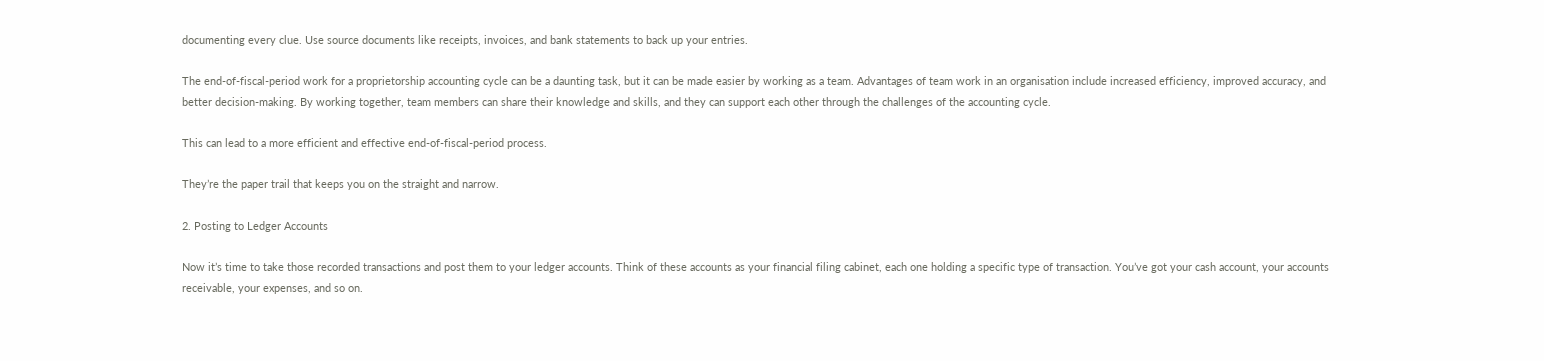documenting every clue. Use source documents like receipts, invoices, and bank statements to back up your entries.

The end-of-fiscal-period work for a proprietorship accounting cycle can be a daunting task, but it can be made easier by working as a team. Advantages of team work in an organisation include increased efficiency, improved accuracy, and better decision-making. By working together, team members can share their knowledge and skills, and they can support each other through the challenges of the accounting cycle.

This can lead to a more efficient and effective end-of-fiscal-period process.

They’re the paper trail that keeps you on the straight and narrow.

2. Posting to Ledger Accounts

Now it’s time to take those recorded transactions and post them to your ledger accounts. Think of these accounts as your financial filing cabinet, each one holding a specific type of transaction. You’ve got your cash account, your accounts receivable, your expenses, and so on.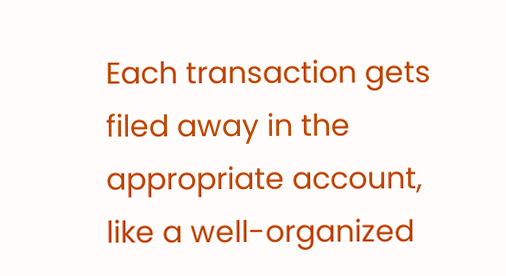Each transaction gets filed away in the appropriate account, like a well-organized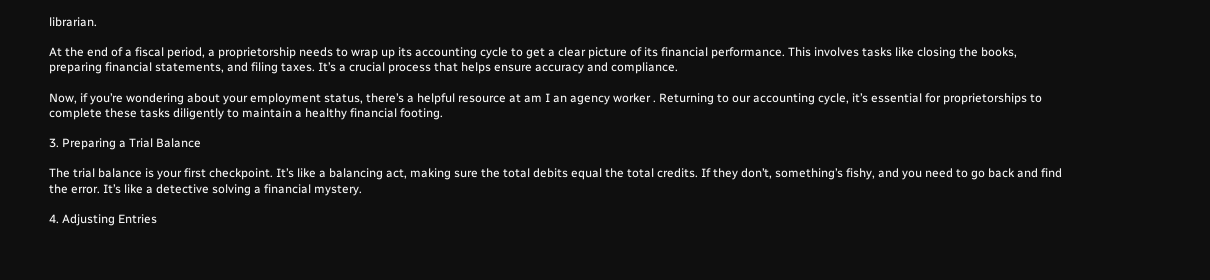librarian.

At the end of a fiscal period, a proprietorship needs to wrap up its accounting cycle to get a clear picture of its financial performance. This involves tasks like closing the books, preparing financial statements, and filing taxes. It’s a crucial process that helps ensure accuracy and compliance.

Now, if you’re wondering about your employment status, there’s a helpful resource at am I an agency worker . Returning to our accounting cycle, it’s essential for proprietorships to complete these tasks diligently to maintain a healthy financial footing.

3. Preparing a Trial Balance

The trial balance is your first checkpoint. It’s like a balancing act, making sure the total debits equal the total credits. If they don’t, something’s fishy, and you need to go back and find the error. It’s like a detective solving a financial mystery.

4. Adjusting Entries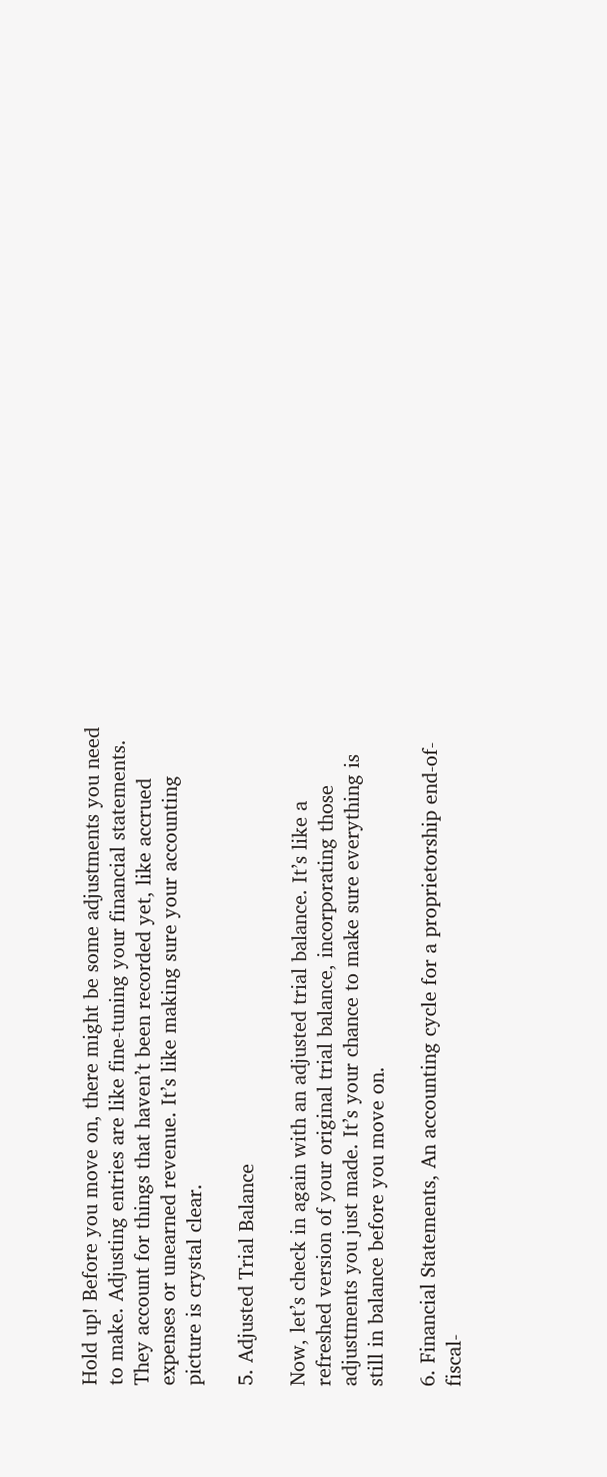Hold up! Before you move on, there might be some adjustments you need to make. Adjusting entries are like fine-tuning your financial statements. They account for things that haven’t been recorded yet, like accrued expenses or unearned revenue. It’s like making sure your accounting picture is crystal clear.

5. Adjusted Trial Balance

Now, let’s check in again with an adjusted trial balance. It’s like a refreshed version of your original trial balance, incorporating those adjustments you just made. It’s your chance to make sure everything is still in balance before you move on.

6. Financial Statements, An accounting cycle for a proprietorship end-of-fiscal-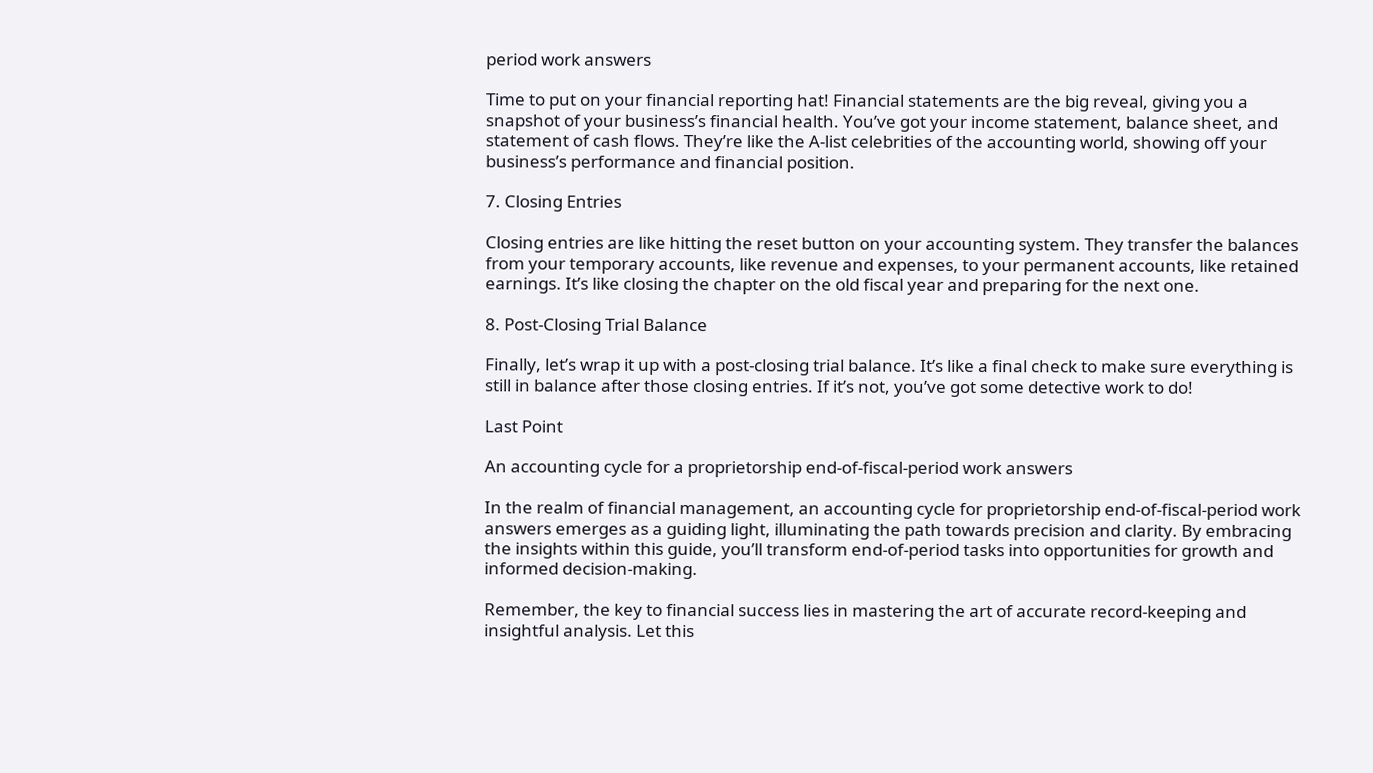period work answers

Time to put on your financial reporting hat! Financial statements are the big reveal, giving you a snapshot of your business’s financial health. You’ve got your income statement, balance sheet, and statement of cash flows. They’re like the A-list celebrities of the accounting world, showing off your business’s performance and financial position.

7. Closing Entries

Closing entries are like hitting the reset button on your accounting system. They transfer the balances from your temporary accounts, like revenue and expenses, to your permanent accounts, like retained earnings. It’s like closing the chapter on the old fiscal year and preparing for the next one.

8. Post-Closing Trial Balance

Finally, let’s wrap it up with a post-closing trial balance. It’s like a final check to make sure everything is still in balance after those closing entries. If it’s not, you’ve got some detective work to do!

Last Point

An accounting cycle for a proprietorship end-of-fiscal-period work answers

In the realm of financial management, an accounting cycle for proprietorship end-of-fiscal-period work answers emerges as a guiding light, illuminating the path towards precision and clarity. By embracing the insights within this guide, you’ll transform end-of-period tasks into opportunities for growth and informed decision-making.

Remember, the key to financial success lies in mastering the art of accurate record-keeping and insightful analysis. Let this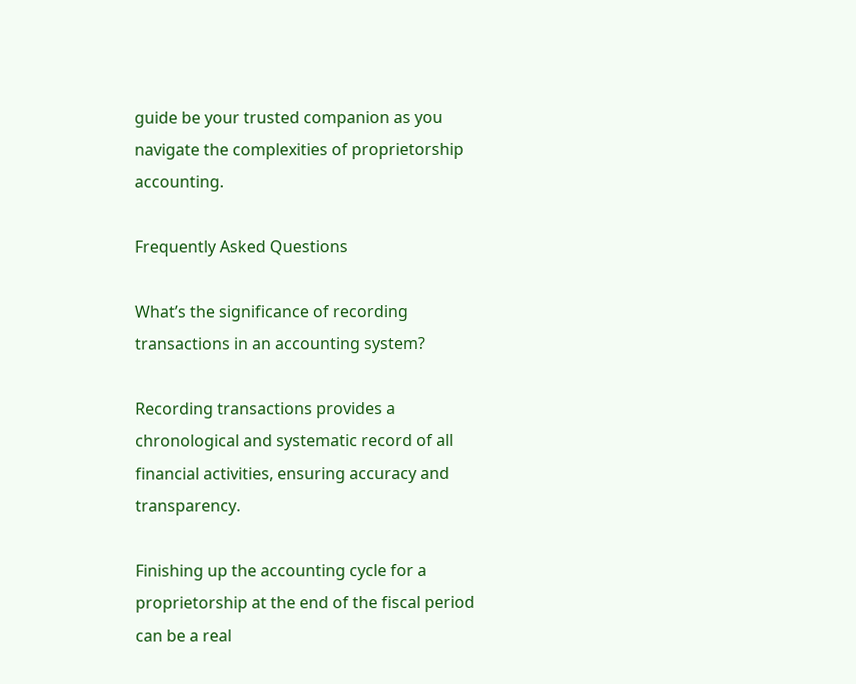guide be your trusted companion as you navigate the complexities of proprietorship accounting.

Frequently Asked Questions

What’s the significance of recording transactions in an accounting system?

Recording transactions provides a chronological and systematic record of all financial activities, ensuring accuracy and transparency.

Finishing up the accounting cycle for a proprietorship at the end of the fiscal period can be a real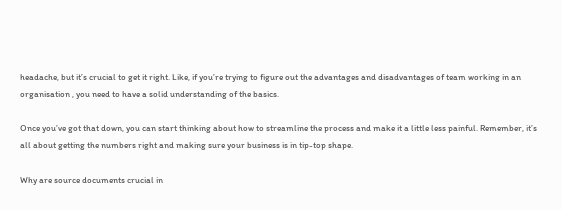headache, but it’s crucial to get it right. Like, if you’re trying to figure out the advantages and disadvantages of team working in an organisation , you need to have a solid understanding of the basics.

Once you’ve got that down, you can start thinking about how to streamline the process and make it a little less painful. Remember, it’s all about getting the numbers right and making sure your business is in tip-top shape.

Why are source documents crucial in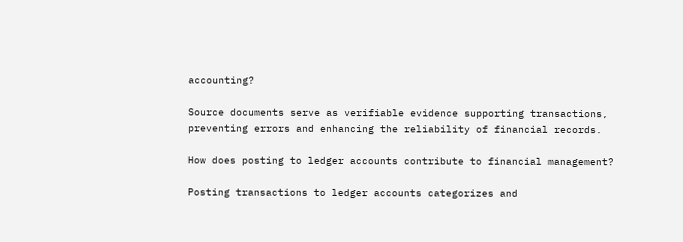accounting?

Source documents serve as verifiable evidence supporting transactions, preventing errors and enhancing the reliability of financial records.

How does posting to ledger accounts contribute to financial management?

Posting transactions to ledger accounts categorizes and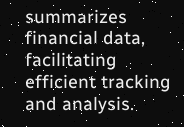summarizes financial data, facilitating efficient tracking and analysis.